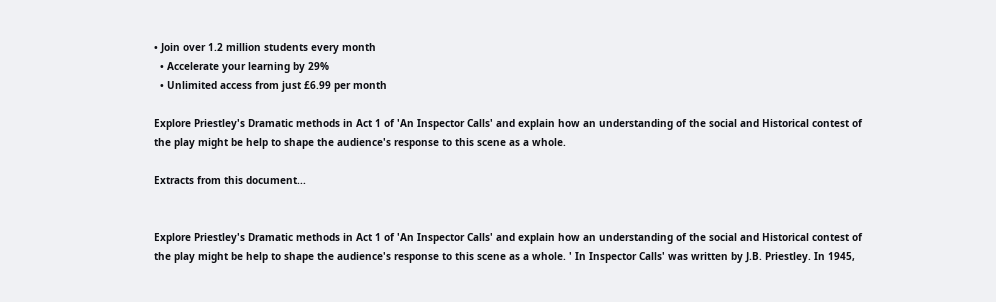• Join over 1.2 million students every month
  • Accelerate your learning by 29%
  • Unlimited access from just £6.99 per month

Explore Priestley's Dramatic methods in Act 1 of 'An Inspector Calls' and explain how an understanding of the social and Historical contest of the play might be help to shape the audience's response to this scene as a whole.

Extracts from this document...


Explore Priestley's Dramatic methods in Act 1 of 'An Inspector Calls' and explain how an understanding of the social and Historical contest of the play might be help to shape the audience's response to this scene as a whole. ' In Inspector Calls' was written by J.B. Priestley. In 1945,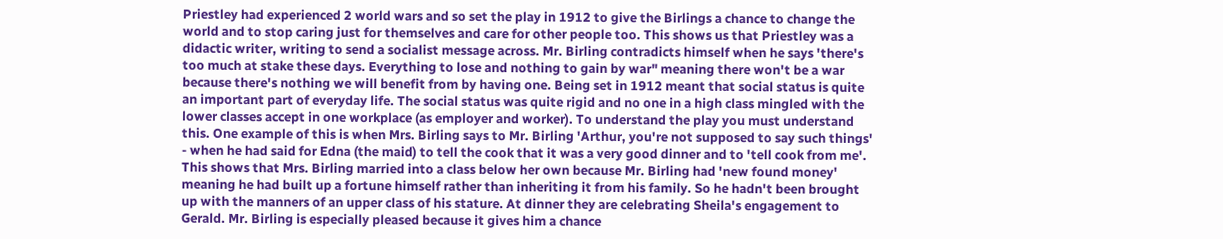Priestley had experienced 2 world wars and so set the play in 1912 to give the Birlings a chance to change the world and to stop caring just for themselves and care for other people too. This shows us that Priestley was a didactic writer, writing to send a socialist message across. Mr. Birling contradicts himself when he says 'there's too much at stake these days. Everything to lose and nothing to gain by war" meaning there won't be a war because there's nothing we will benefit from by having one. Being set in 1912 meant that social status is quite an important part of everyday life. The social status was quite rigid and no one in a high class mingled with the lower classes accept in one workplace (as employer and worker). To understand the play you must understand this. One example of this is when Mrs. Birling says to Mr. Birling 'Arthur, you're not supposed to say such things' - when he had said for Edna (the maid) to tell the cook that it was a very good dinner and to 'tell cook from me'. This shows that Mrs. Birling married into a class below her own because Mr. Birling had 'new found money' meaning he had built up a fortune himself rather than inheriting it from his family. So he hadn't been brought up with the manners of an upper class of his stature. At dinner they are celebrating Sheila's engagement to Gerald. Mr. Birling is especially pleased because it gives him a chance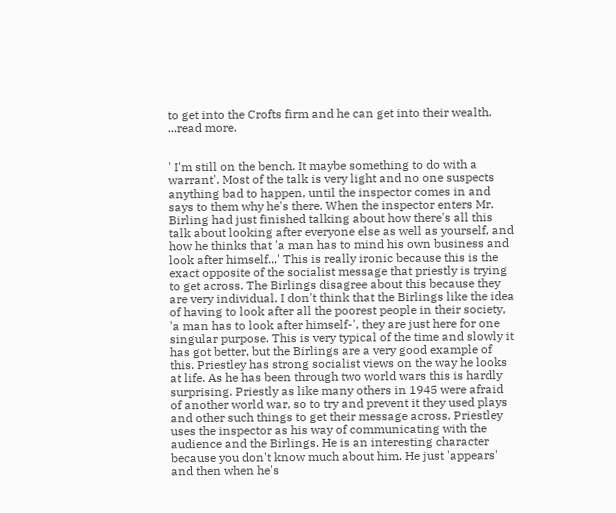to get into the Crofts firm and he can get into their wealth. ...read more.


' I'm still on the bench. It maybe something to do with a warrant'. Most of the talk is very light and no one suspects anything bad to happen, until the inspector comes in and says to them why he's there. When the inspector enters Mr. Birling had just finished talking about how there's all this talk about looking after everyone else as well as yourself, and how he thinks that 'a man has to mind his own business and look after himself...' This is really ironic because this is the exact opposite of the socialist message that priestly is trying to get across. The Birlings disagree about this because they are very individual. I don't think that the Birlings like the idea of having to look after all the poorest people in their society, 'a man has to look after himself-', they are just here for one singular purpose. This is very typical of the time and slowly it has got better, but the Birlings are a very good example of this. Priestley has strong socialist views on the way he looks at life. As he has been through two world wars this is hardly surprising. Priestly as like many others in 1945 were afraid of another world war, so to try and prevent it they used plays and other such things to get their message across. Priestley uses the inspector as his way of communicating with the audience and the Birlings. He is an interesting character because you don't know much about him. He just 'appears' and then when he's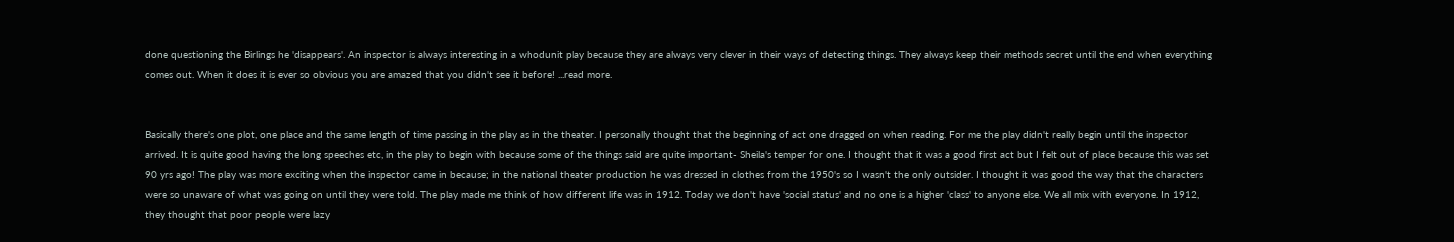done questioning the Birlings he 'disappears'. An inspector is always interesting in a whodunit play because they are always very clever in their ways of detecting things. They always keep their methods secret until the end when everything comes out. When it does it is ever so obvious you are amazed that you didn't see it before! ...read more.


Basically there's one plot, one place and the same length of time passing in the play as in the theater. I personally thought that the beginning of act one dragged on when reading. For me the play didn't really begin until the inspector arrived. It is quite good having the long speeches etc, in the play to begin with because some of the things said are quite important- Sheila's temper for one. I thought that it was a good first act but I felt out of place because this was set 90 yrs ago! The play was more exciting when the inspector came in because; in the national theater production he was dressed in clothes from the 1950's so I wasn't the only outsider. I thought it was good the way that the characters were so unaware of what was going on until they were told. The play made me think of how different life was in 1912. Today we don't have 'social status' and no one is a higher 'class' to anyone else. We all mix with everyone. In 1912, they thought that poor people were lazy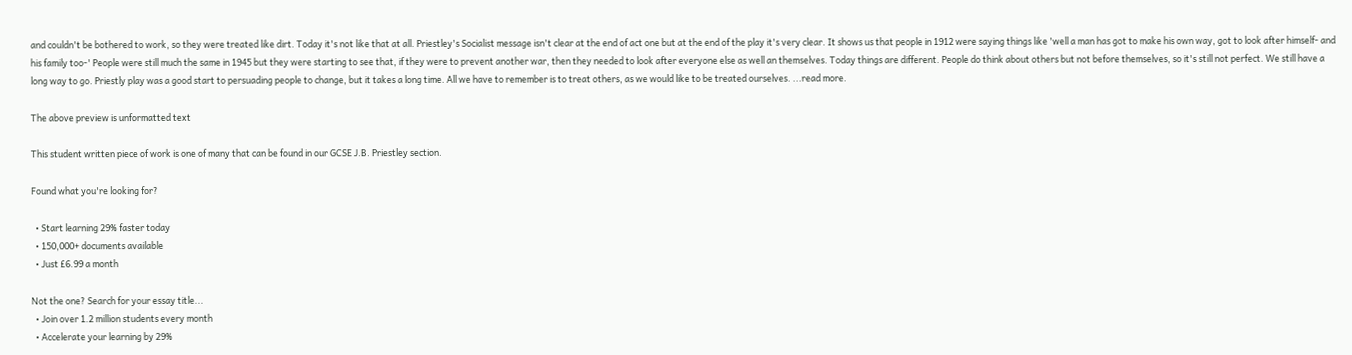and couldn't be bothered to work, so they were treated like dirt. Today it's not like that at all. Priestley's Socialist message isn't clear at the end of act one but at the end of the play it's very clear. It shows us that people in 1912 were saying things like 'well a man has got to make his own way, got to look after himself- and his family too-' People were still much the same in 1945 but they were starting to see that, if they were to prevent another war, then they needed to look after everyone else as well an themselves. Today things are different. People do think about others but not before themselves, so it's still not perfect. We still have a long way to go. Priestly play was a good start to persuading people to change, but it takes a long time. All we have to remember is to treat others, as we would like to be treated ourselves. ...read more.

The above preview is unformatted text

This student written piece of work is one of many that can be found in our GCSE J.B. Priestley section.

Found what you're looking for?

  • Start learning 29% faster today
  • 150,000+ documents available
  • Just £6.99 a month

Not the one? Search for your essay title...
  • Join over 1.2 million students every month
  • Accelerate your learning by 29%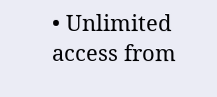• Unlimited access from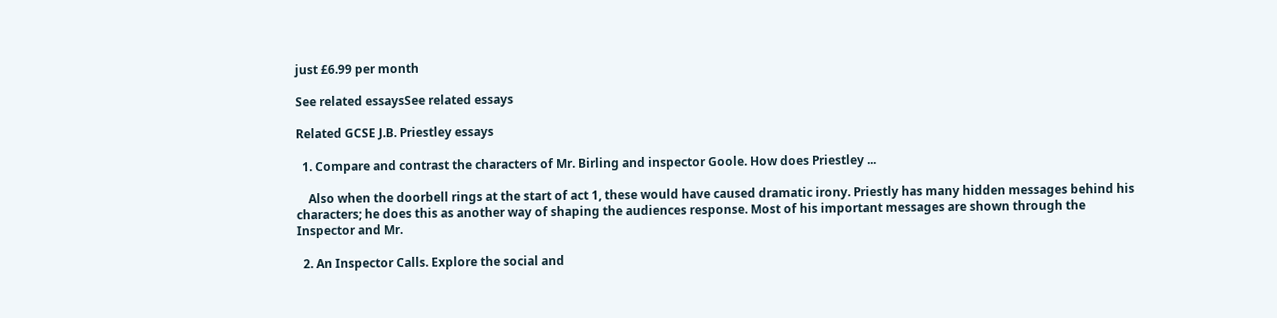just £6.99 per month

See related essaysSee related essays

Related GCSE J.B. Priestley essays

  1. Compare and contrast the characters of Mr. Birling and inspector Goole. How does Priestley ...

    Also when the doorbell rings at the start of act 1, these would have caused dramatic irony. Priestly has many hidden messages behind his characters; he does this as another way of shaping the audiences response. Most of his important messages are shown through the Inspector and Mr.

  2. An Inspector Calls. Explore the social and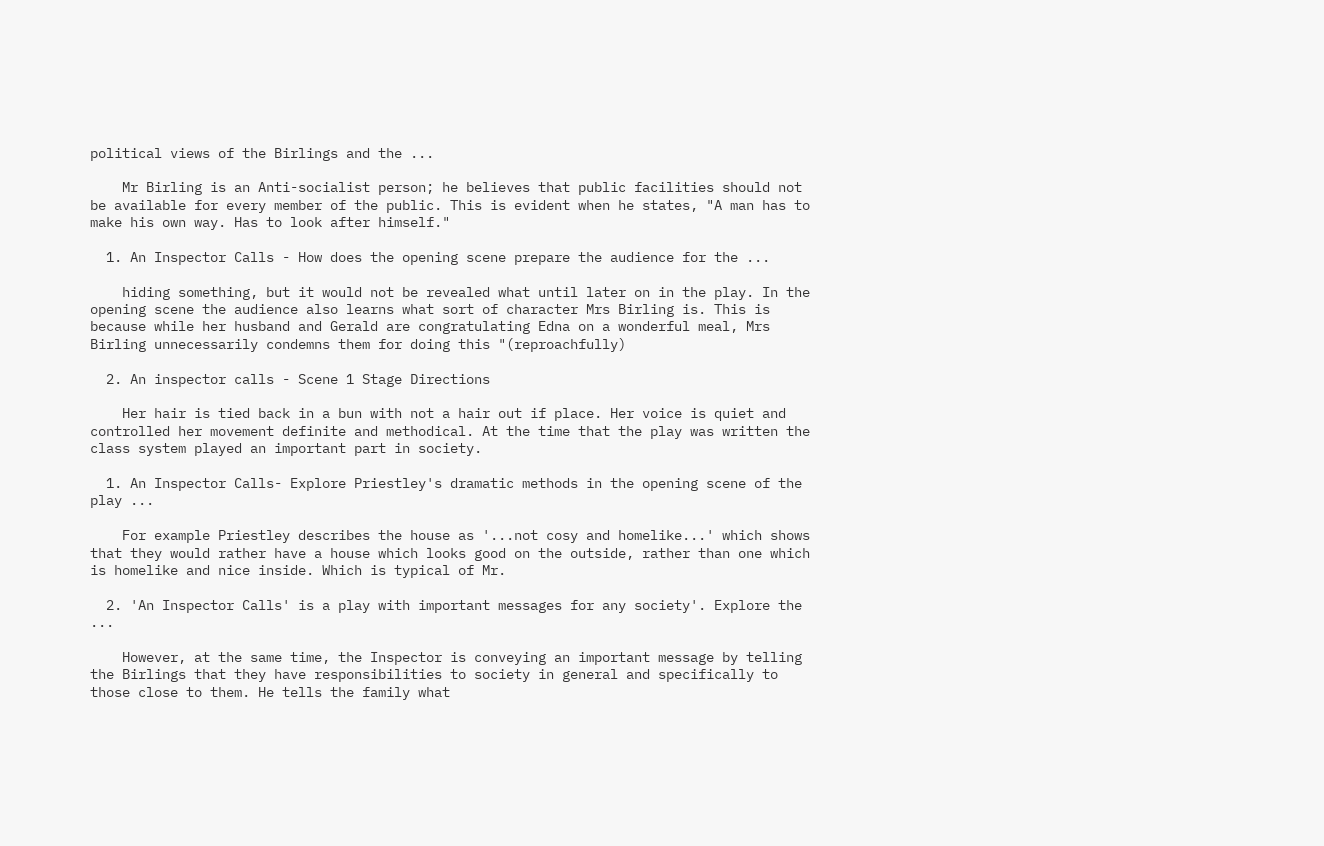political views of the Birlings and the ...

    Mr Birling is an Anti-socialist person; he believes that public facilities should not be available for every member of the public. This is evident when he states, "A man has to make his own way. Has to look after himself."

  1. An Inspector Calls - How does the opening scene prepare the audience for the ...

    hiding something, but it would not be revealed what until later on in the play. In the opening scene the audience also learns what sort of character Mrs Birling is. This is because while her husband and Gerald are congratulating Edna on a wonderful meal, Mrs Birling unnecessarily condemns them for doing this "(reproachfully)

  2. An inspector calls - Scene 1 Stage Directions

    Her hair is tied back in a bun with not a hair out if place. Her voice is quiet and controlled her movement definite and methodical. At the time that the play was written the class system played an important part in society.

  1. An Inspector Calls- Explore Priestley's dramatic methods in the opening scene of the play ...

    For example Priestley describes the house as '...not cosy and homelike...' which shows that they would rather have a house which looks good on the outside, rather than one which is homelike and nice inside. Which is typical of Mr.

  2. 'An Inspector Calls' is a play with important messages for any society'. Explore the ...

    However, at the same time, the Inspector is conveying an important message by telling the Birlings that they have responsibilities to society in general and specifically to those close to them. He tells the family what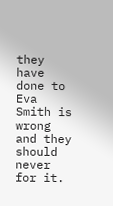they have done to Eva Smith is wrong and they should never for it.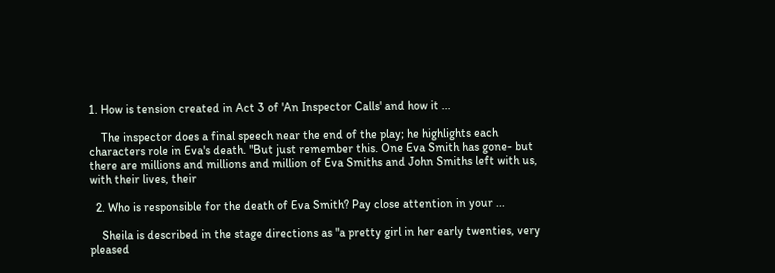1. How is tension created in Act 3 of 'An Inspector Calls' and how it ...

    The inspector does a final speech near the end of the play; he highlights each characters role in Eva's death. "But just remember this. One Eva Smith has gone- but there are millions and millions and million of Eva Smiths and John Smiths left with us, with their lives, their

  2. Who is responsible for the death of Eva Smith? Pay close attention in your ...

    Sheila is described in the stage directions as "a pretty girl in her early twenties, very pleased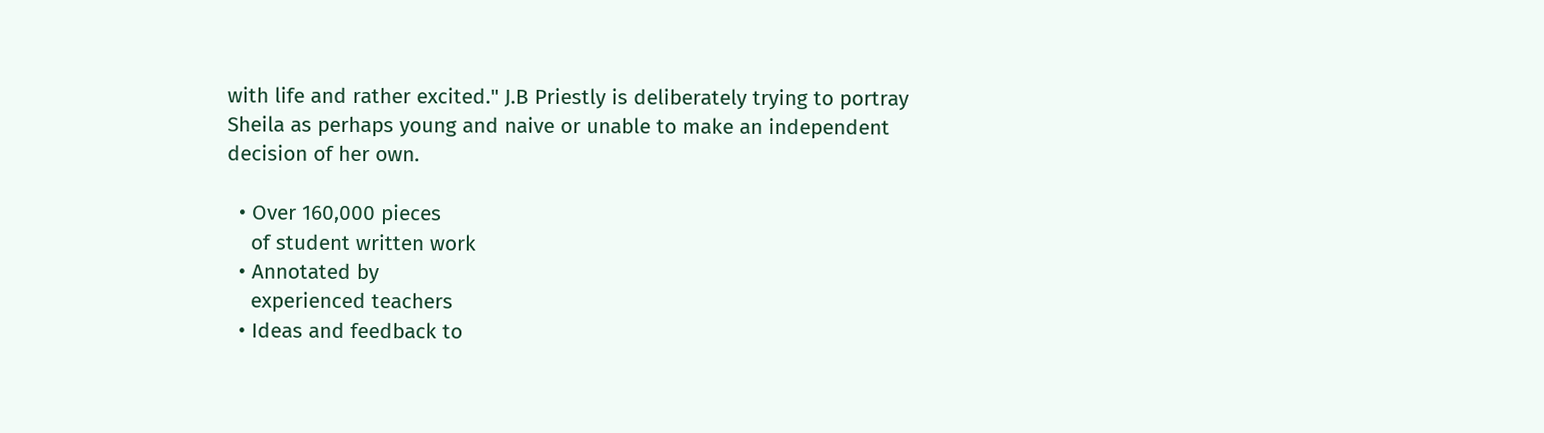with life and rather excited." J.B Priestly is deliberately trying to portray Sheila as perhaps young and naive or unable to make an independent decision of her own.

  • Over 160,000 pieces
    of student written work
  • Annotated by
    experienced teachers
  • Ideas and feedback to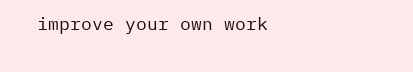improve your own work